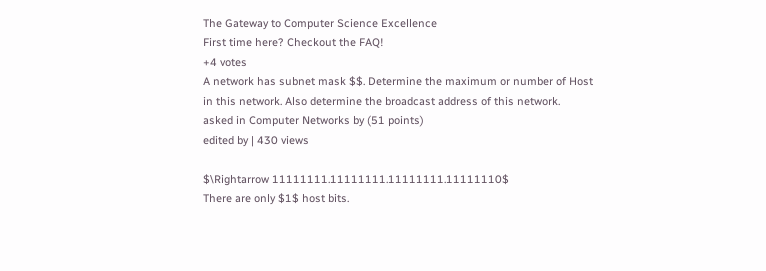The Gateway to Computer Science Excellence
First time here? Checkout the FAQ!
+4 votes
A network has subnet mask $$. Determine the maximum or number of Host
in this network. Also determine the broadcast address of this network.
asked in Computer Networks by (51 points)
edited by | 430 views

$\Rightarrow 11111111.11111111.11111111.11111110$
There are only $1$ host bits.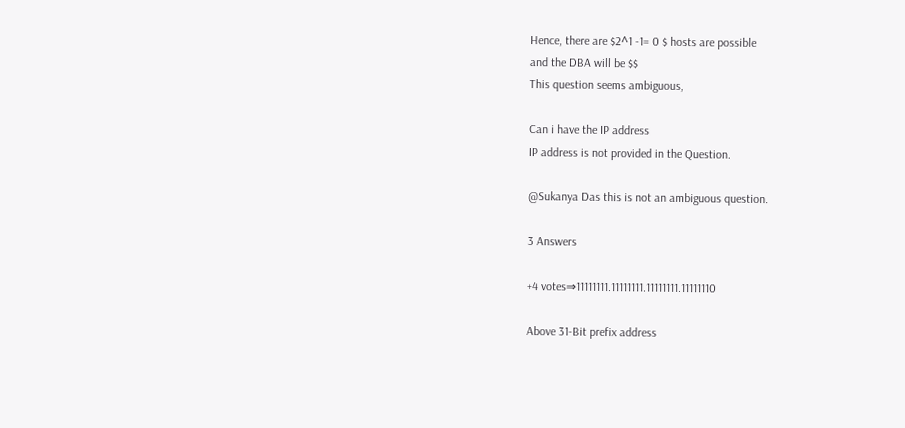Hence, there are $2^1 -1= 0 $ hosts are possible
and the DBA will be $$
This question seems ambiguous,

Can i have the IP address
IP address is not provided in the Question.

@Sukanya Das this is not an ambiguous question.

3 Answers

+4 votes⇒11111111.11111111.11111111.11111110

Above 31-Bit prefix address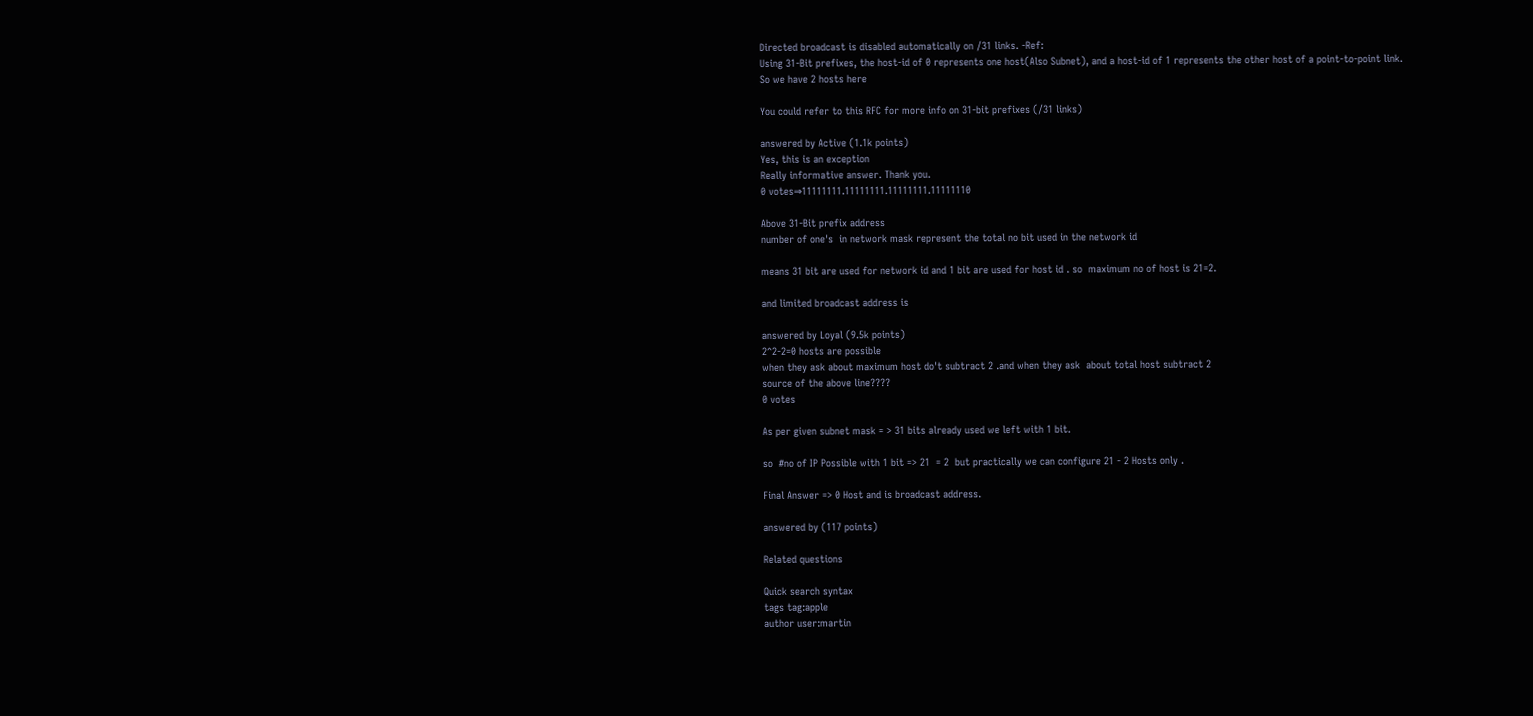Directed broadcast is disabled automatically on /31 links. -Ref:
Using 31-Bit prefixes, the host-id of 0 represents one host(Also Subnet), and a host-id of 1 represents the other host of a point-to-point link.
So we have 2 hosts here

You could refer to this RFC for more info on 31-bit prefixes (/31 links)

answered by Active (1.1k points)
Yes, this is an exception
Really informative answer. Thank you.
0 votes⇒11111111.11111111.11111111.11111110

Above 31-Bit prefix address
number of one's  in network mask represent the total no bit used in the network id

means 31 bit are used for network id and 1 bit are used for host id . so  maximum no of host is 21=2.

and limited broadcast address is

answered by Loyal (9.5k points)
2^2-2=0 hosts are possible
when they ask about maximum host do't subtract 2 .and when they ask  about total host subtract 2
source of the above line????
0 votes

As per given subnet mask = > 31 bits already used we left with 1 bit.

so  #no of IP Possible with 1 bit => 21  = 2  but practically we can configure 21 - 2 Hosts only .

Final Answer => 0 Host and is broadcast address.

answered by (117 points)

Related questions

Quick search syntax
tags tag:apple
author user:martin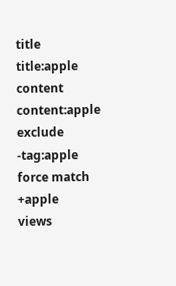title title:apple
content content:apple
exclude -tag:apple
force match +apple
views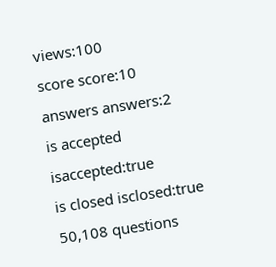views:100
score score:10
answers answers:2
is accepted isaccepted:true
is closed isclosed:true
50,108 questions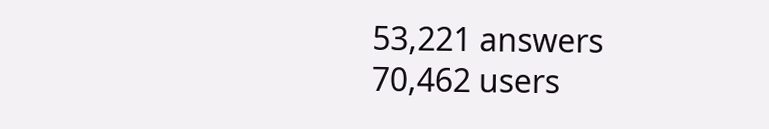53,221 answers
70,462 users